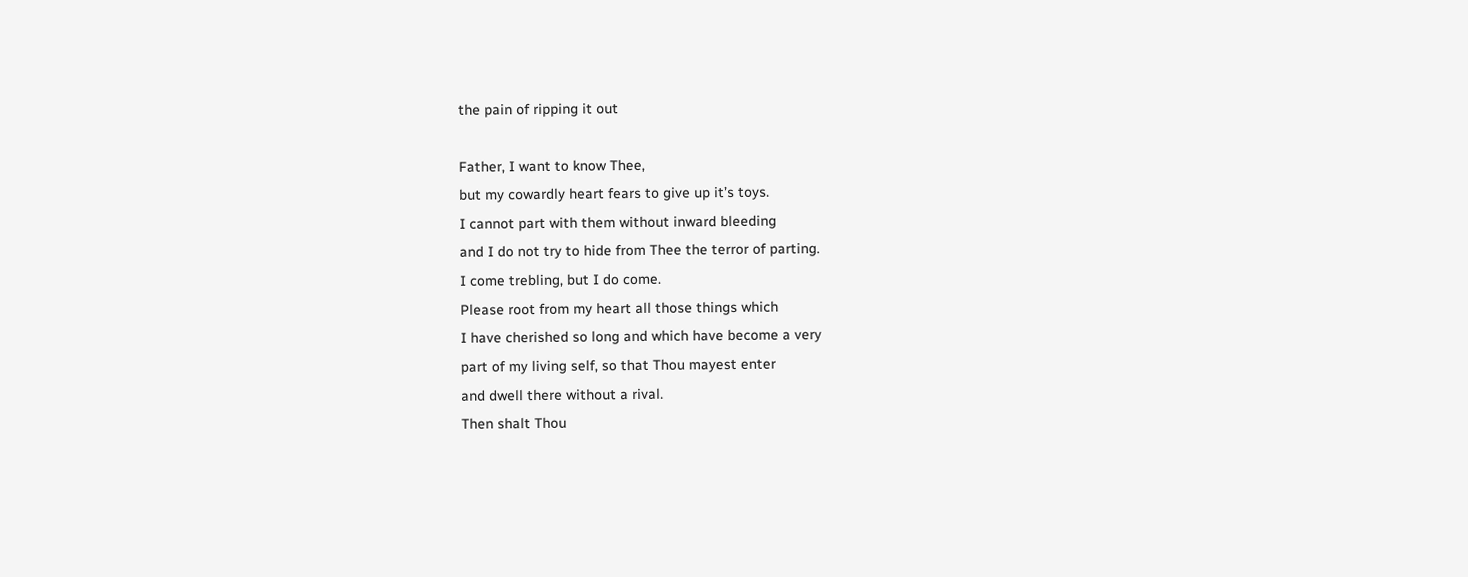the pain of ripping it out

Father, I want to know Thee,
but my cowardly heart fears to give up it’s toys.
I cannot part with them without inward bleeding
and I do not try to hide from Thee the terror of parting.
I come trebling, but I do come.
Please root from my heart all those things which
I have cherished so long and which have become a very
part of my living self, so that Thou mayest enter
and dwell there without a rival.
Then shalt Thou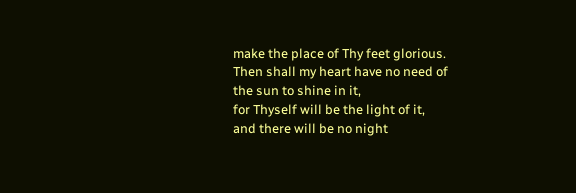make the place of Thy feet glorious.
Then shall my heart have no need of the sun to shine in it,
for Thyself will be the light of it,
and there will be no night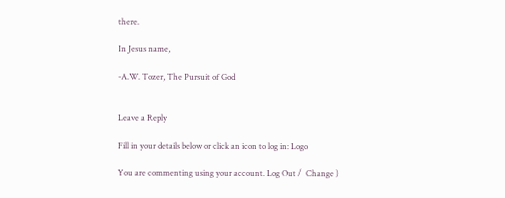there.

In Jesus name,

-A.W. Tozer, The Pursuit of God


Leave a Reply

Fill in your details below or click an icon to log in: Logo

You are commenting using your account. Log Out /  Change )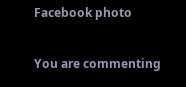Facebook photo

You are commenting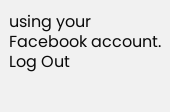using your Facebook account. Log Out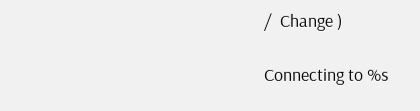/  Change )

Connecting to %s